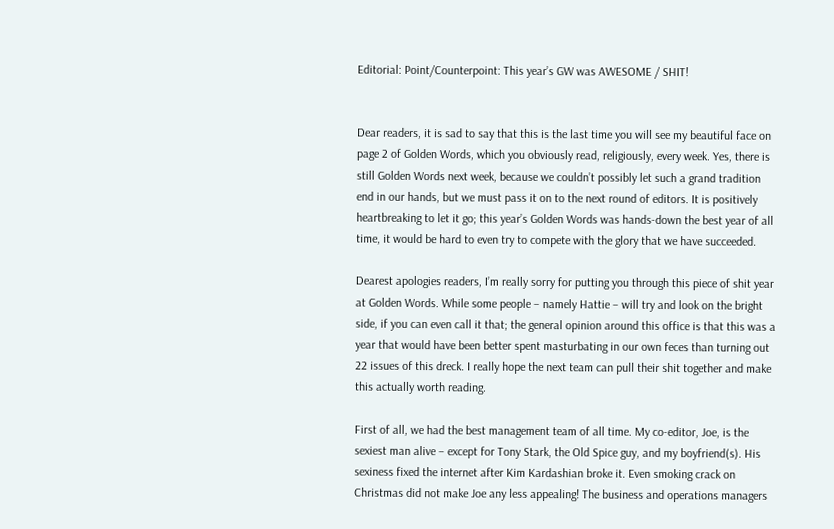Editorial: Point/Counterpoint: This year’s GW was AWESOME / SHIT!


Dear readers, it is sad to say that this is the last time you will see my beautiful face on page 2 of Golden Words, which you obviously read, religiously, every week. Yes, there is still Golden Words next week, because we couldn’t possibly let such a grand tradition end in our hands, but we must pass it on to the next round of editors. It is positively heartbreaking to let it go; this year’s Golden Words was hands-down the best year of all time, it would be hard to even try to compete with the glory that we have succeeded.

Dearest apologies readers, I’m really sorry for putting you through this piece of shit year at Golden Words. While some people – namely Hattie – will try and look on the bright side, if you can even call it that; the general opinion around this office is that this was a year that would have been better spent masturbating in our own feces than turning out 22 issues of this dreck. I really hope the next team can pull their shit together and make this actually worth reading.

First of all, we had the best management team of all time. My co-editor, Joe, is the sexiest man alive – except for Tony Stark, the Old Spice guy, and my boyfriend(s). His sexiness fixed the internet after Kim Kardashian broke it. Even smoking crack on Christmas did not make Joe any less appealing! The business and operations managers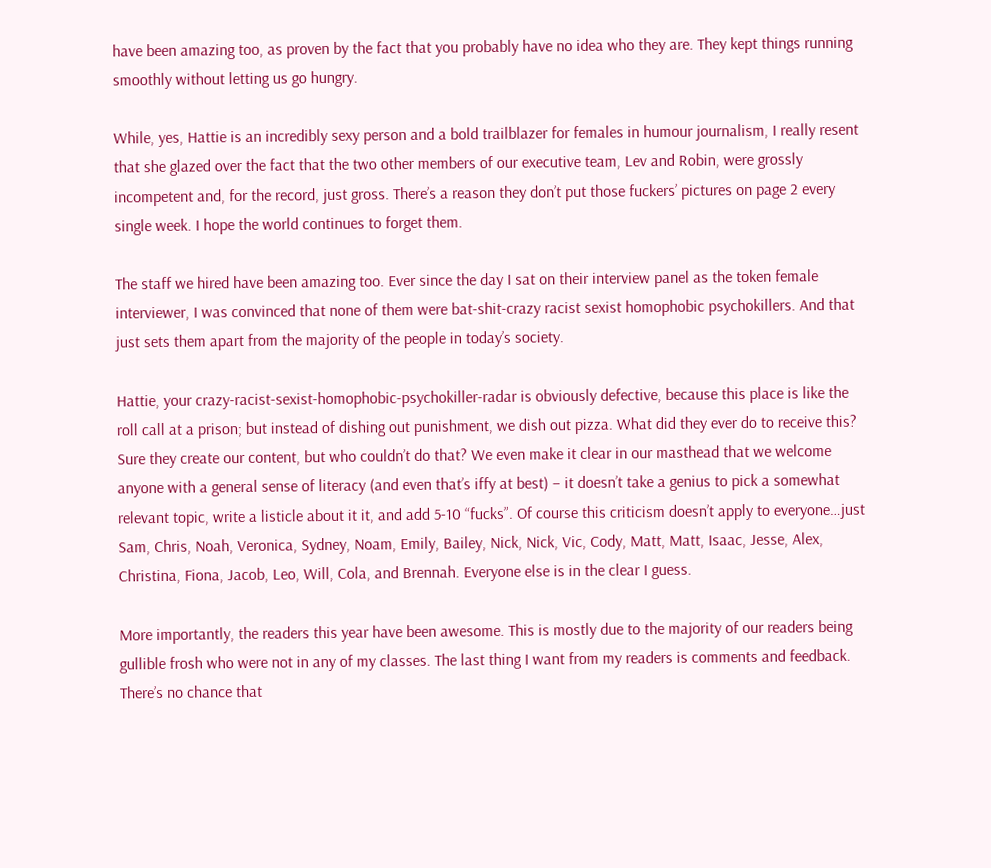have been amazing too, as proven by the fact that you probably have no idea who they are. They kept things running smoothly without letting us go hungry.

While, yes, Hattie is an incredibly sexy person and a bold trailblazer for females in humour journalism, I really resent that she glazed over the fact that the two other members of our executive team, Lev and Robin, were grossly incompetent and, for the record, just gross. There’s a reason they don’t put those fuckers’ pictures on page 2 every single week. I hope the world continues to forget them.

The staff we hired have been amazing too. Ever since the day I sat on their interview panel as the token female interviewer, I was convinced that none of them were bat-shit-crazy racist sexist homophobic psychokillers. And that just sets them apart from the majority of the people in today’s society.

Hattie, your crazy-racist-sexist-homophobic-psychokiller-radar is obviously defective, because this place is like the roll call at a prison; but instead of dishing out punishment, we dish out pizza. What did they ever do to receive this? Sure they create our content, but who couldn’t do that? We even make it clear in our masthead that we welcome anyone with a general sense of literacy (and even that’s iffy at best) – it doesn’t take a genius to pick a somewhat relevant topic, write a listicle about it it, and add 5-10 “fucks”. Of course this criticism doesn’t apply to everyone…just Sam, Chris, Noah, Veronica, Sydney, Noam, Emily, Bailey, Nick, Nick, Vic, Cody, Matt, Matt, Isaac, Jesse, Alex, Christina, Fiona, Jacob, Leo, Will, Cola, and Brennah. Everyone else is in the clear I guess.

More importantly, the readers this year have been awesome. This is mostly due to the majority of our readers being gullible frosh who were not in any of my classes. The last thing I want from my readers is comments and feedback. There’s no chance that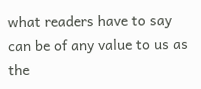what readers have to say can be of any value to us as the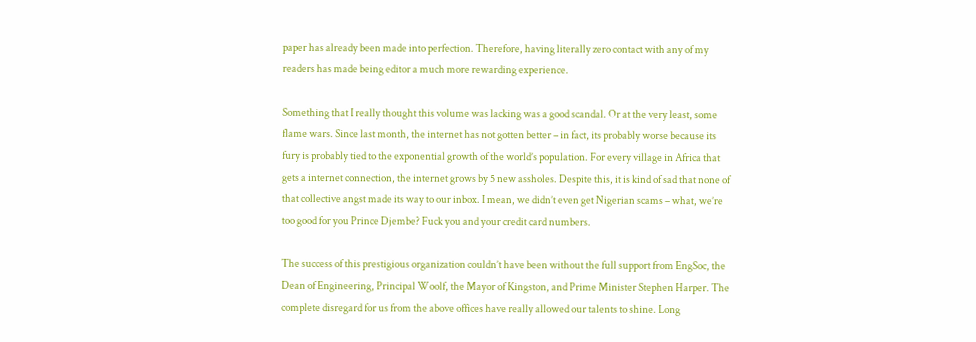paper has already been made into perfection. Therefore, having literally zero contact with any of my readers has made being editor a much more rewarding experience.

Something that I really thought this volume was lacking was a good scandal. Or at the very least, some flame wars. Since last month, the internet has not gotten better – in fact, its probably worse because its fury is probably tied to the exponential growth of the world’s population. For every village in Africa that gets a internet connection, the internet grows by 5 new assholes. Despite this, it is kind of sad that none of that collective angst made its way to our inbox. I mean, we didn’t even get Nigerian scams – what, we’re too good for you Prince Djembe? Fuck you and your credit card numbers.

The success of this prestigious organization couldn’t have been without the full support from EngSoc, the Dean of Engineering, Principal Woolf, the Mayor of Kingston, and Prime Minister Stephen Harper. The complete disregard for us from the above offices have really allowed our talents to shine. Long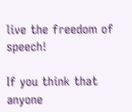live the freedom of speech!

If you think that anyone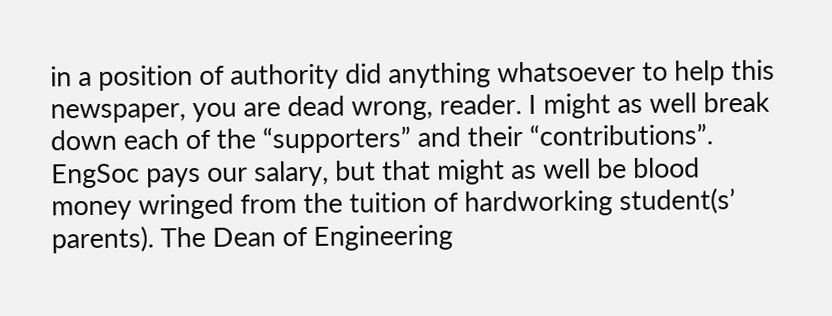in a position of authority did anything whatsoever to help this newspaper, you are dead wrong, reader. I might as well break down each of the “supporters” and their “contributions”. EngSoc pays our salary, but that might as well be blood money wringed from the tuition of hardworking student(s’ parents). The Dean of Engineering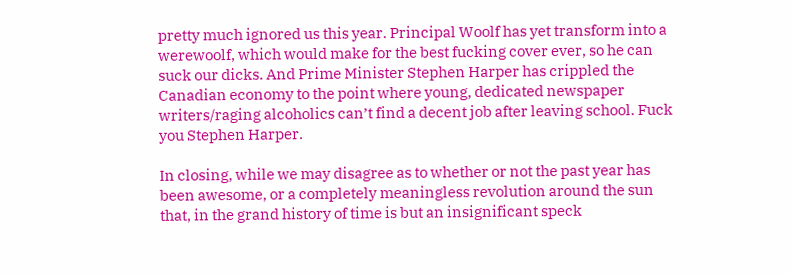pretty much ignored us this year. Principal Woolf has yet transform into a werewoolf, which would make for the best fucking cover ever, so he can suck our dicks. And Prime Minister Stephen Harper has crippled the Canadian economy to the point where young, dedicated newspaper writers/raging alcoholics can’t find a decent job after leaving school. Fuck you Stephen Harper.

In closing, while we may disagree as to whether or not the past year has been awesome, or a completely meaningless revolution around the sun that, in the grand history of time is but an insignificant speck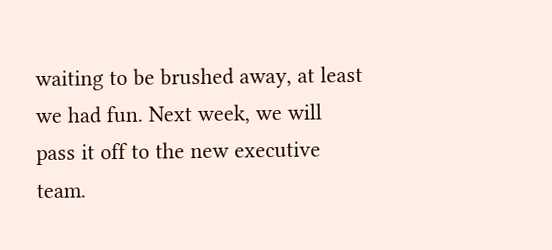waiting to be brushed away, at least we had fun. Next week, we will pass it off to the new executive team.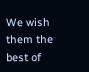We wish them the best of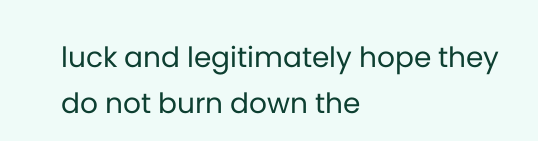luck and legitimately hope they do not burn down the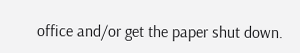office and/or get the paper shut down.